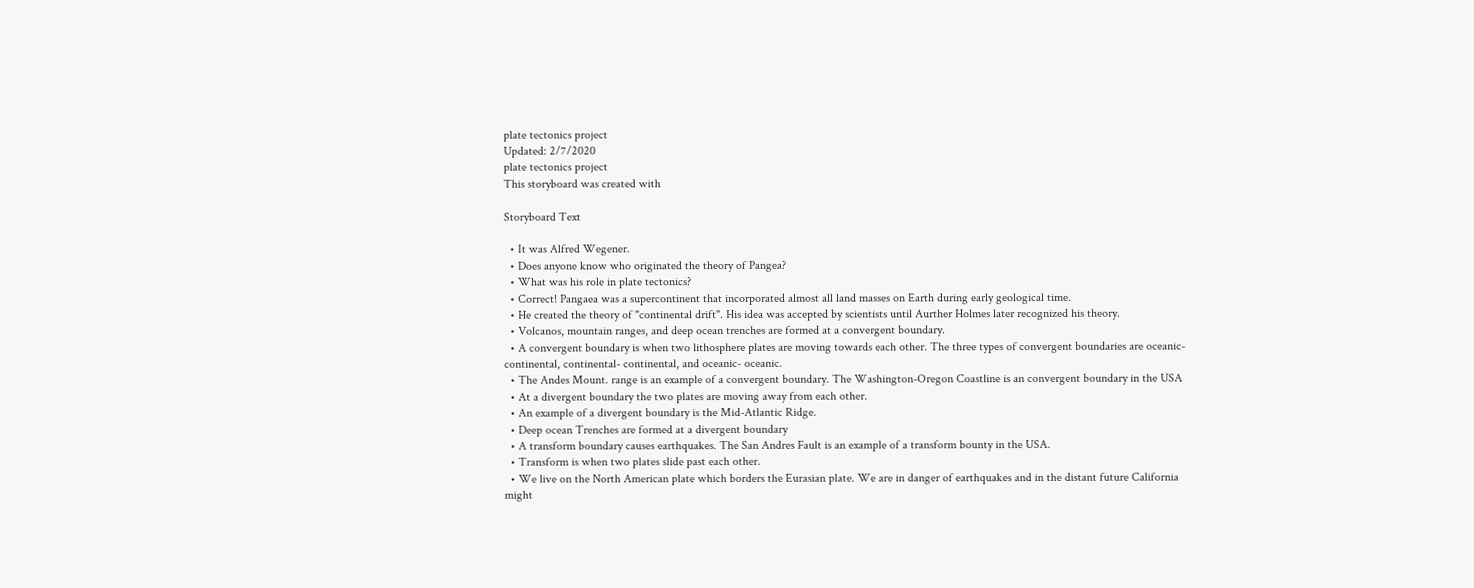plate tectonics project
Updated: 2/7/2020
plate tectonics project
This storyboard was created with

Storyboard Text

  • It was Alfred Wegener.
  • Does anyone know who originated the theory of Pangea?
  • What was his role in plate tectonics?
  • Correct! Pangaea was a supercontinent that incorporated almost all land masses on Earth during early geological time.
  • He created the theory of "continental drift". His idea was accepted by scientists until Aurther Holmes later recognized his theory.
  • Volcanos, mountain ranges, and deep ocean trenches are formed at a convergent boundary.
  • A convergent boundary is when two lithosphere plates are moving towards each other. The three types of convergent boundaries are oceanic- continental, continental- continental, and oceanic- oceanic.
  • The Andes Mount. range is an example of a convergent boundary. The Washington-Oregon Coastline is an convergent boundary in the USA
  • At a divergent boundary the two plates are moving away from each other.
  • An example of a divergent boundary is the Mid-Atlantic Ridge.
  • Deep ocean Trenches are formed at a divergent boundary
  • A transform boundary causes earthquakes. The San Andres Fault is an example of a transform bounty in the USA.
  • Transform is when two plates slide past each other.
  • We live on the North American plate which borders the Eurasian plate. We are in danger of earthquakes and in the distant future California might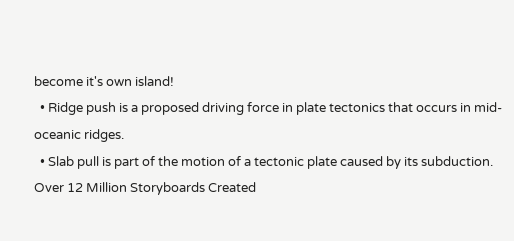become it's own island!
  • Ridge push is a proposed driving force in plate tectonics that occurs in mid-oceanic ridges.
  • Slab pull is part of the motion of a tectonic plate caused by its subduction.
Over 12 Million Storyboards Created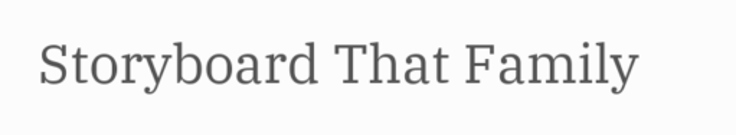Storyboard That Family